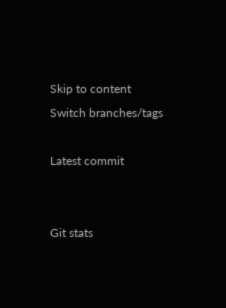Skip to content
Switch branches/tags

Latest commit


Git stats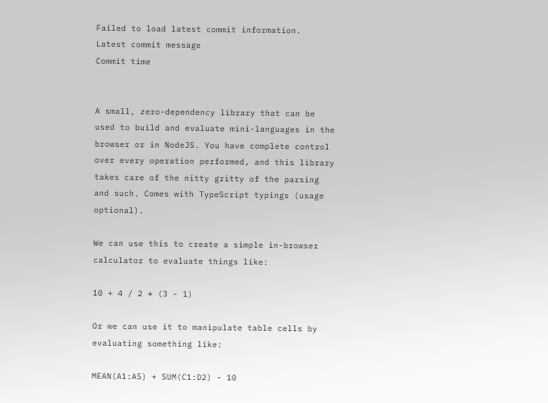Failed to load latest commit information.
Latest commit message
Commit time


A small, zero-dependency library that can be used to build and evaluate mini-languages in the browser or in NodeJS. You have complete control over every operation performed, and this library takes care of the nitty gritty of the parsing and such. Comes with TypeScript typings (usage optional).

We can use this to create a simple in-browser calculator to evaluate things like:

10 + 4 / 2 * (3 - 1)

Or we can use it to manipulate table cells by evaluating something like:

MEAN(A1:A5) + SUM(C1:D2) - 10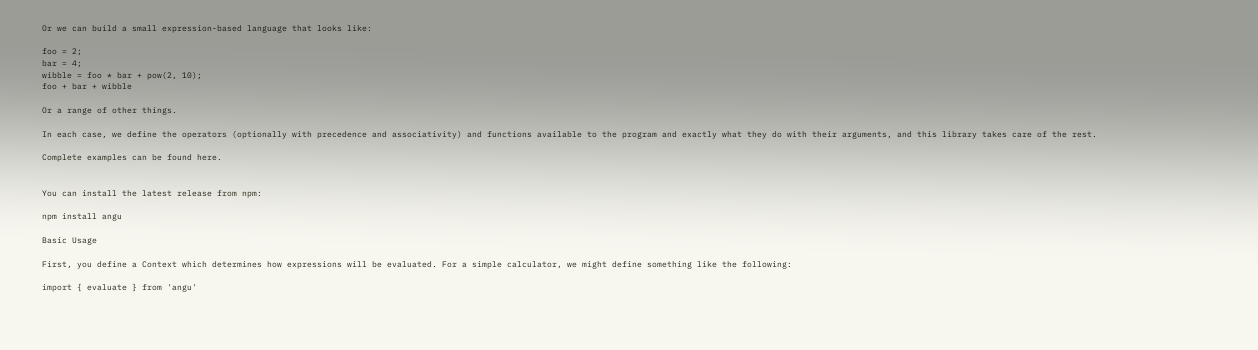Or we can build a small expression-based language that looks like:

foo = 2;
bar = 4;
wibble = foo * bar + pow(2, 10);
foo + bar + wibble

Or a range of other things.

In each case, we define the operators (optionally with precedence and associativity) and functions available to the program and exactly what they do with their arguments, and this library takes care of the rest.

Complete examples can be found here.


You can install the latest release from npm:

npm install angu

Basic Usage

First, you define a Context which determines how expressions will be evaluated. For a simple calculator, we might define something like the following:

import { evaluate } from 'angu'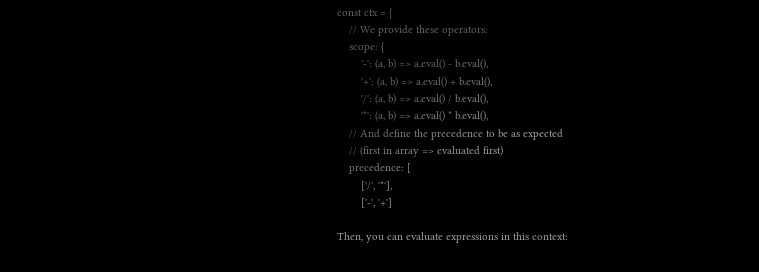const ctx = {
    // We provide these operators:
    scope: {
        '-': (a, b) => a.eval() - b.eval(),
        '+': (a, b) => a.eval() + b.eval(),
        '/': (a, b) => a.eval() / b.eval(),
        '*': (a, b) => a.eval() * b.eval(),
    // And define the precedence to be as expected
    // (first in array => evaluated first)
    precedence: [
        ['/', '*'],
        ['-', '+']

Then, you can evaluate expressions in this context: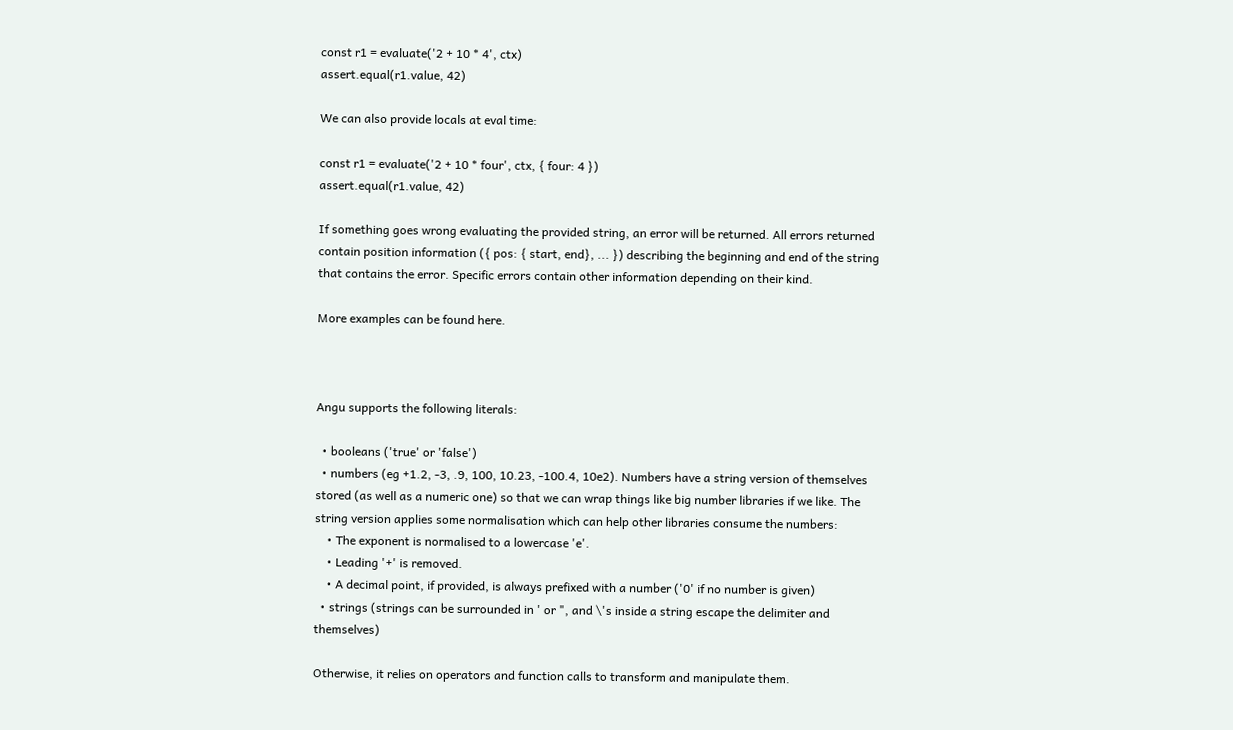const r1 = evaluate('2 + 10 * 4', ctx)
assert.equal(r1.value, 42)

We can also provide locals at eval time:

const r1 = evaluate('2 + 10 * four', ctx, { four: 4 })
assert.equal(r1.value, 42)

If something goes wrong evaluating the provided string, an error will be returned. All errors returned contain position information ({ pos: { start, end}, ... }) describing the beginning and end of the string that contains the error. Specific errors contain other information depending on their kind.

More examples can be found here.



Angu supports the following literals:

  • booleans ('true' or 'false')
  • numbers (eg +1.2, -3, .9, 100, 10.23, -100.4, 10e2). Numbers have a string version of themselves stored (as well as a numeric one) so that we can wrap things like big number libraries if we like. The string version applies some normalisation which can help other libraries consume the numbers:
    • The exponent is normalised to a lowercase 'e'.
    • Leading '+' is removed.
    • A decimal point, if provided, is always prefixed with a number ('0' if no number is given)
  • strings (strings can be surrounded in ' or ", and \'s inside a string escape the delimiter and themselves)

Otherwise, it relies on operators and function calls to transform and manipulate them.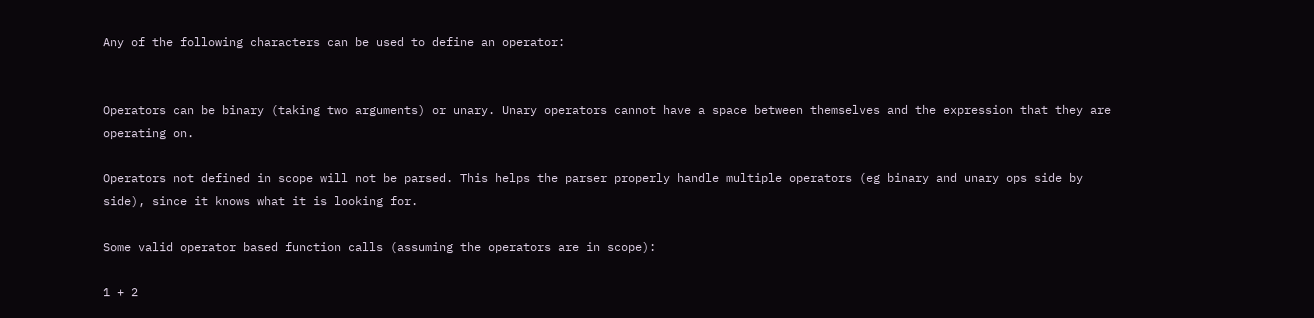Any of the following characters can be used to define an operator:


Operators can be binary (taking two arguments) or unary. Unary operators cannot have a space between themselves and the expression that they are operating on.

Operators not defined in scope will not be parsed. This helps the parser properly handle multiple operators (eg binary and unary ops side by side), since it knows what it is looking for.

Some valid operator based function calls (assuming the operators are in scope):

1 + 2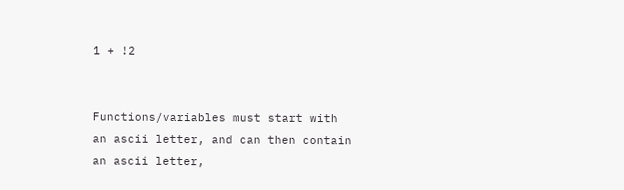1 + !2


Functions/variables must start with an ascii letter, and can then contain an ascii letter,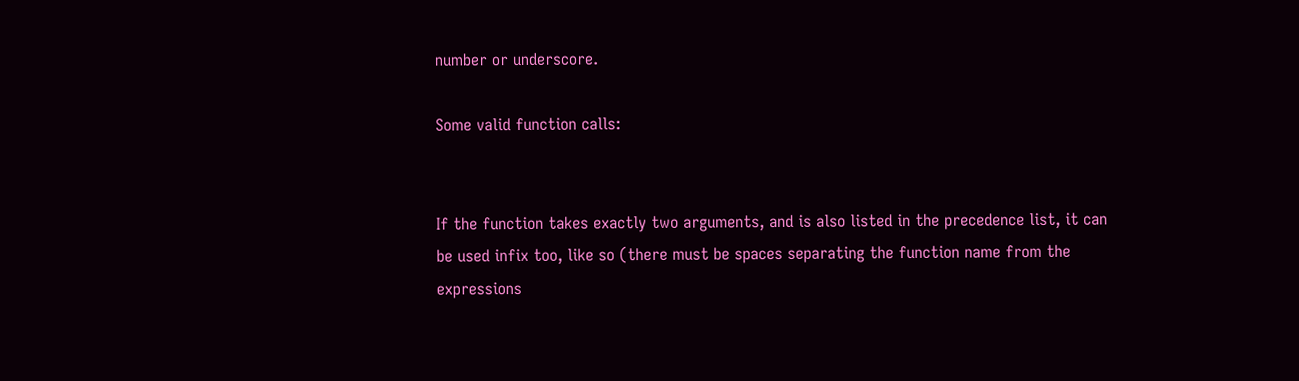number or underscore.

Some valid function calls:


If the function takes exactly two arguments, and is also listed in the precedence list, it can be used infix too, like so (there must be spaces separating the function name from the expressions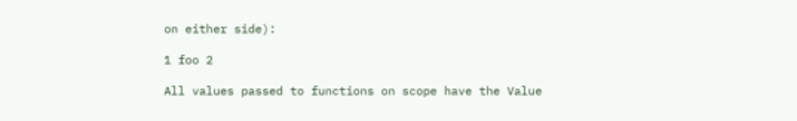on either side):

1 foo 2

All values passed to functions on scope have the Value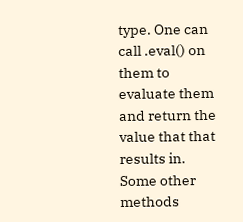type. One can call .eval() on them to evaluate them and return the value that that results in. Some other methods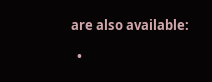are also available:

  •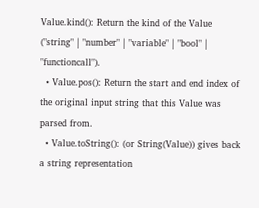Value.kind(): Return the kind of the Value ("string" | "number" | "variable" | "bool" | "functioncall").
  • Value.pos(): Return the start and end index of the original input string that this Value was parsed from.
  • Value.toString(): (or String(Value)) gives back a string representation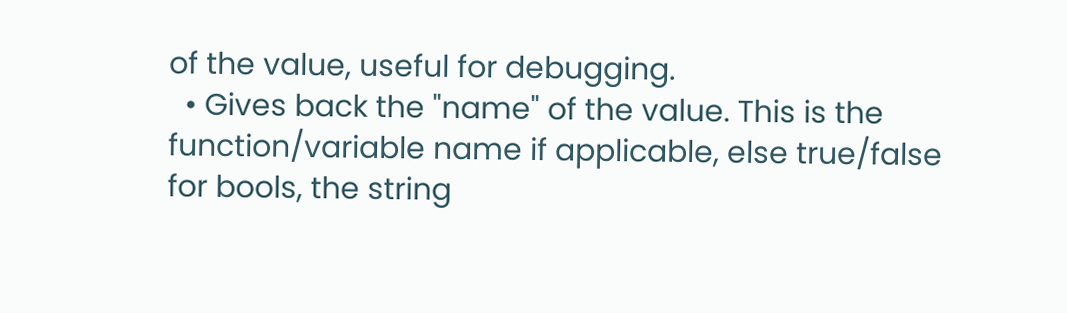of the value, useful for debugging.
  • Gives back the "name" of the value. This is the function/variable name if applicable, else true/false for bools, the string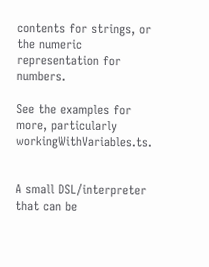contents for strings, or the numeric representation for numbers.

See the examples for more, particularly workingWithVariables.ts.


A small DSL/interpreter that can be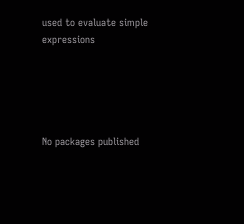used to evaluate simple expressions





No packages published